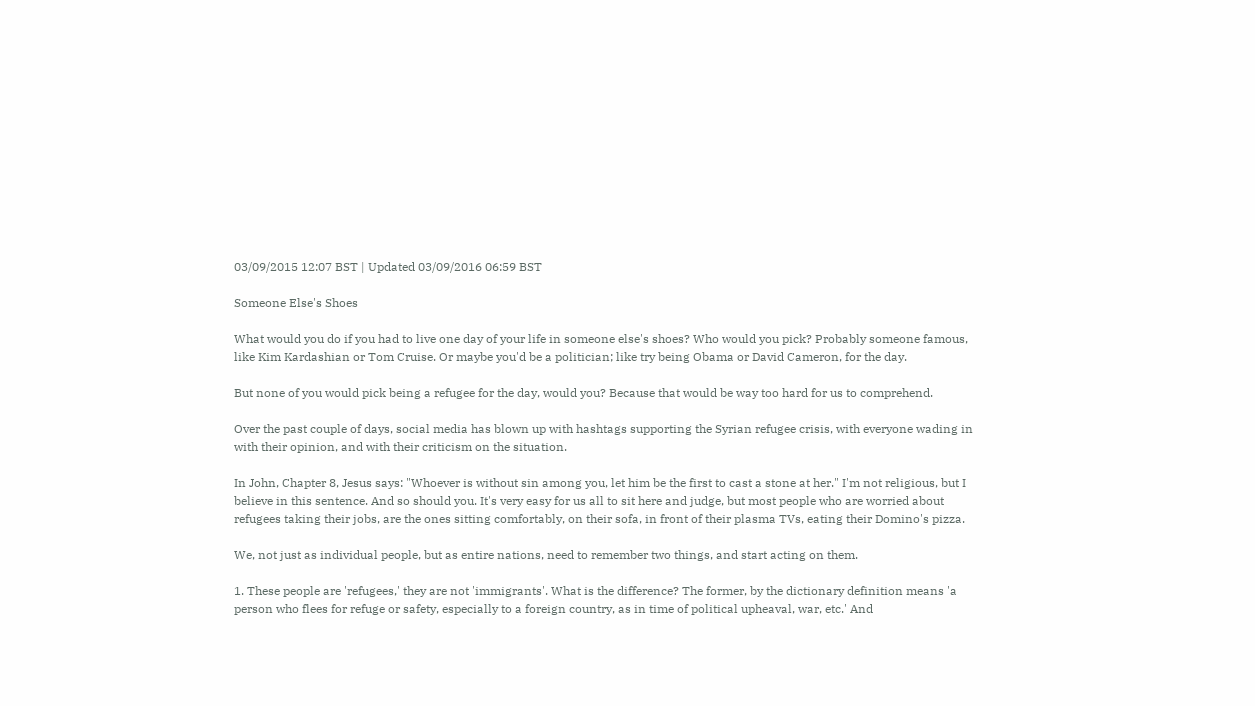03/09/2015 12:07 BST | Updated 03/09/2016 06:59 BST

Someone Else's Shoes

What would you do if you had to live one day of your life in someone else's shoes? Who would you pick? Probably someone famous, like Kim Kardashian or Tom Cruise. Or maybe you'd be a politician; like try being Obama or David Cameron, for the day.

But none of you would pick being a refugee for the day, would you? Because that would be way too hard for us to comprehend.

Over the past couple of days, social media has blown up with hashtags supporting the Syrian refugee crisis, with everyone wading in with their opinion, and with their criticism on the situation.

In John, Chapter 8, Jesus says: "Whoever is without sin among you, let him be the first to cast a stone at her." I'm not religious, but I believe in this sentence. And so should you. It's very easy for us all to sit here and judge, but most people who are worried about refugees taking their jobs, are the ones sitting comfortably, on their sofa, in front of their plasma TVs, eating their Domino's pizza.

We, not just as individual people, but as entire nations, need to remember two things, and start acting on them.

1. These people are 'refugees,' they are not 'immigrants'. What is the difference? The former, by the dictionary definition means 'a person who flees for refuge or safety, especially to a foreign country, as in time of political upheaval, war, etc.' And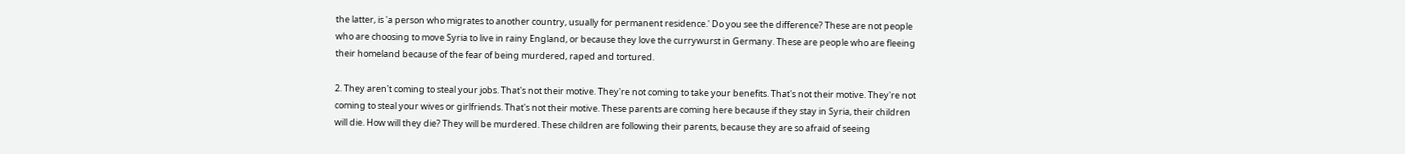the latter, is 'a person who migrates to another country, usually for permanent residence.' Do you see the difference? These are not people who are choosing to move Syria to live in rainy England, or because they love the currywurst in Germany. These are people who are fleeing their homeland because of the fear of being murdered, raped and tortured.

2. They aren't coming to steal your jobs. That's not their motive. They're not coming to take your benefits. That's not their motive. They're not coming to steal your wives or girlfriends. That's not their motive. These parents are coming here because if they stay in Syria, their children will die. How will they die? They will be murdered. These children are following their parents, because they are so afraid of seeing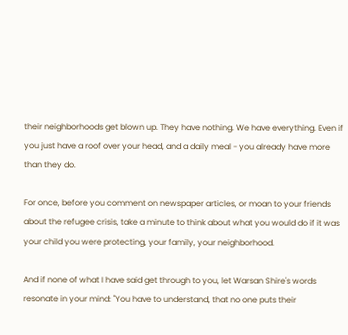their neighborhoods get blown up. They have nothing. We have everything. Even if you just have a roof over your head, and a daily meal - you already have more than they do.

For once, before you comment on newspaper articles, or moan to your friends about the refugee crisis, take a minute to think about what you would do if it was your child you were protecting, your family, your neighborhood.

And if none of what I have said get through to you, let Warsan Shire's words resonate in your mind: "You have to understand, that no one puts their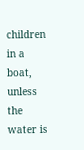children in a boat, unless the water is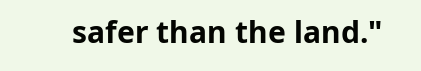safer than the land."